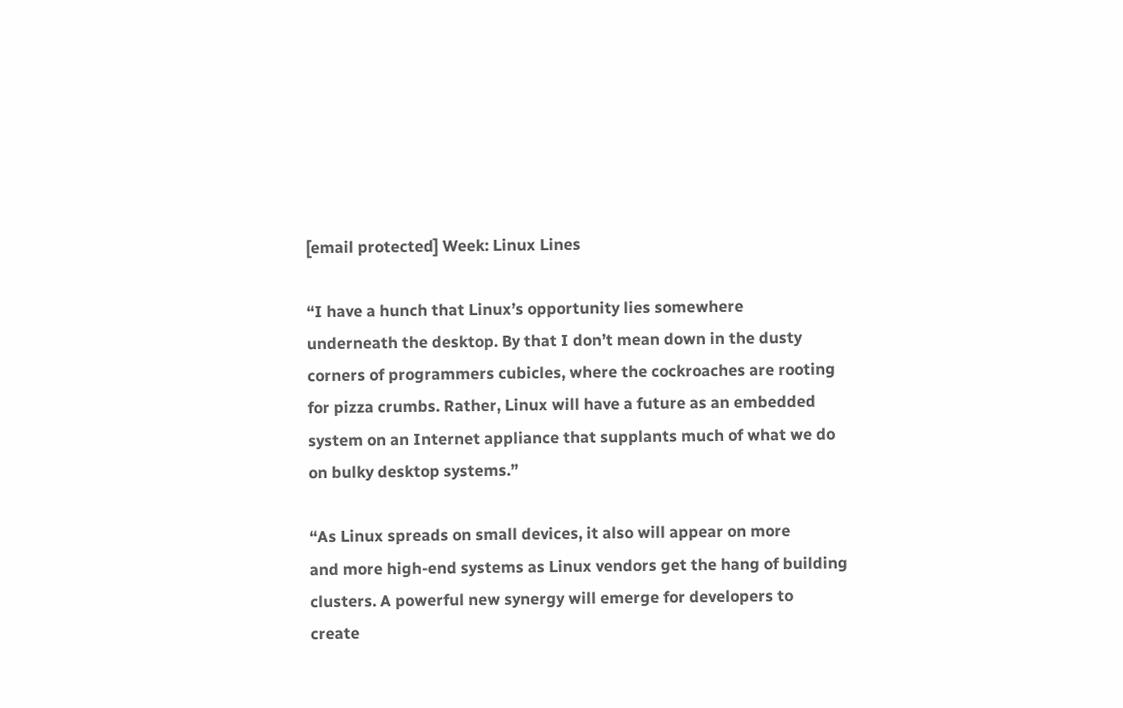[email protected] Week: Linux Lines

“I have a hunch that Linux’s opportunity lies somewhere
underneath the desktop. By that I don’t mean down in the dusty
corners of programmers cubicles, where the cockroaches are rooting
for pizza crumbs. Rather, Linux will have a future as an embedded
system on an Internet appliance that supplants much of what we do
on bulky desktop systems.”

“As Linux spreads on small devices, it also will appear on more
and more high-end systems as Linux vendors get the hang of building
clusters. A powerful new synergy will emerge for developers to
create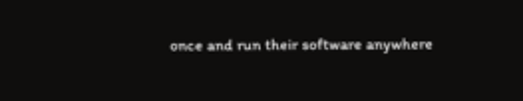once and run their software anywhere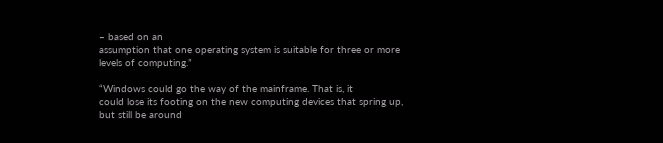– based on an
assumption that one operating system is suitable for three or more
levels of computing.”

“Windows could go the way of the mainframe. That is, it
could lose its footing on the new computing devices that spring up,
but still be around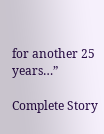for another 25 years…”

Complete Story